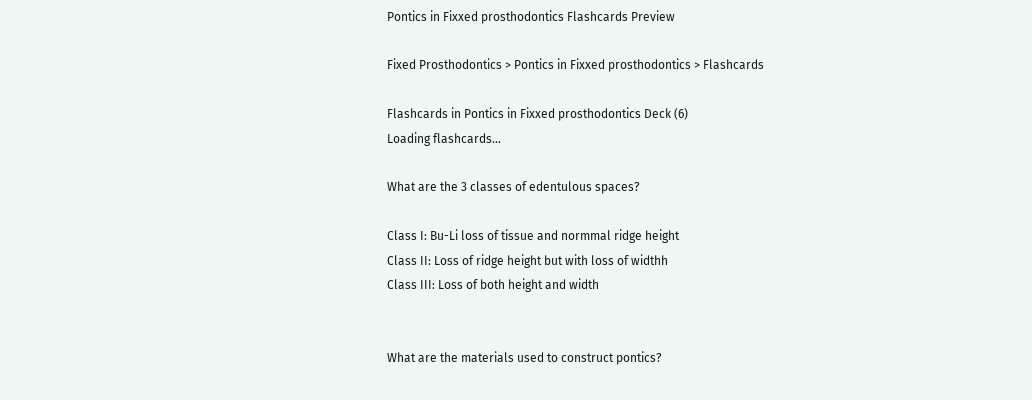Pontics in Fixxed prosthodontics Flashcards Preview

Fixed Prosthodontics > Pontics in Fixxed prosthodontics > Flashcards

Flashcards in Pontics in Fixxed prosthodontics Deck (6)
Loading flashcards...

What are the 3 classes of edentulous spaces?

Class I: Bu-Li loss of tissue and normmal ridge height
Class II: Loss of ridge height but with loss of widthh
Class III: Loss of both height and width


What are the materials used to construct pontics?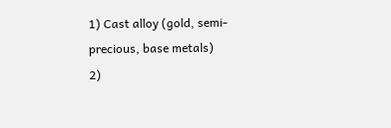1) Cast alloy (gold, semi-precious, base metals)
2)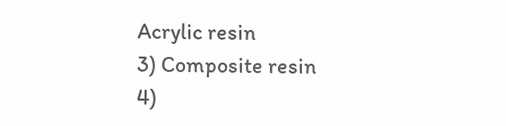Acrylic resin
3) Composite resin
4)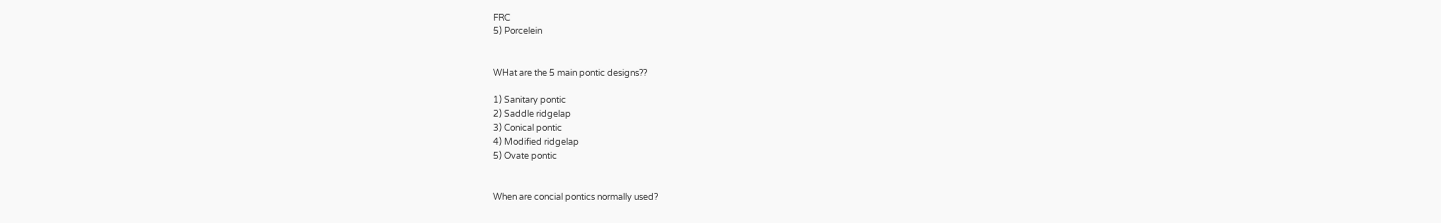FRC
5) Porcelein


WHat are the 5 main pontic designs??

1) Sanitary pontic
2) Saddle ridgelap
3) Conical pontic
4) Modified ridgelap
5) Ovate pontic


When are concial pontics normally used?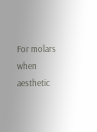For molars when aesthetic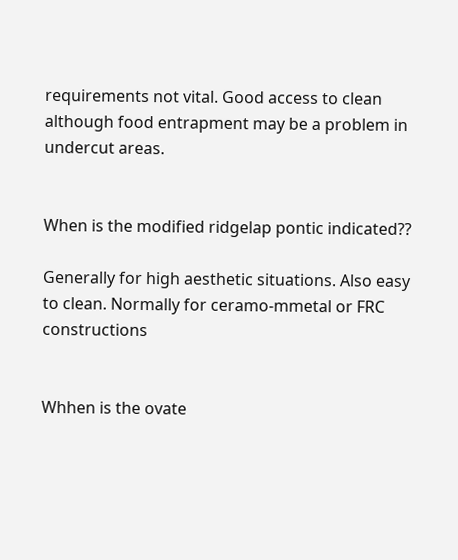requirements not vital. Good access to clean although food entrapment may be a problem in undercut areas.


When is the modified ridgelap pontic indicated??

Generally for high aesthetic situations. Also easy to clean. Normally for ceramo-mmetal or FRC constructions


Whhen is the ovate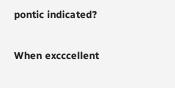pontic indicated?

When excccellent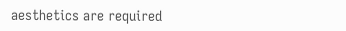aesthetics are required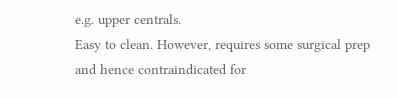e.g. upper centrals.
Easy to clean. However, requires some surgical prep and hence contraindicated for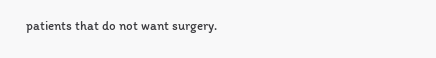patients that do not want surgery.